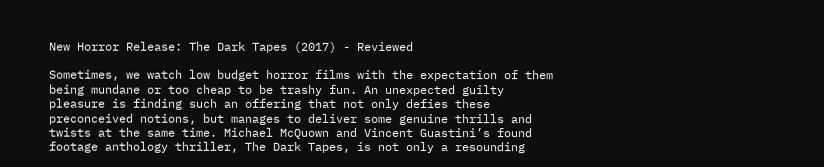New Horror Release: The Dark Tapes (2017) - Reviewed

Sometimes, we watch low budget horror films with the expectation of them being mundane or too cheap to be trashy fun. An unexpected guilty pleasure is finding such an offering that not only defies these preconceived notions, but manages to deliver some genuine thrills and twists at the same time. Michael McQuown and Vincent Guastini’s found footage anthology thriller, The Dark Tapes, is not only a resounding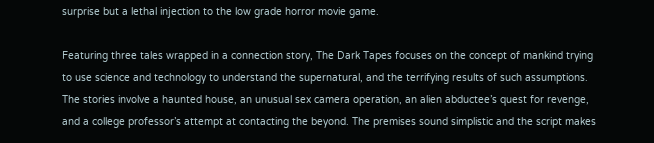surprise but a lethal injection to the low grade horror movie game.

Featuring three tales wrapped in a connection story, The Dark Tapes focuses on the concept of mankind trying to use science and technology to understand the supernatural, and the terrifying results of such assumptions. The stories involve a haunted house, an unusual sex camera operation, an alien abductee’s quest for revenge, and a college professor’s attempt at contacting the beyond. The premises sound simplistic and the script makes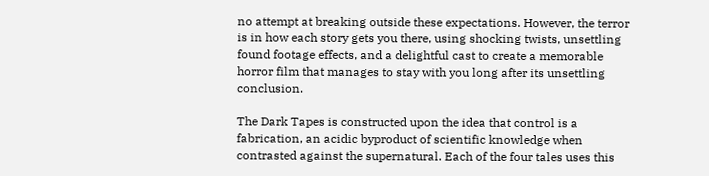no attempt at breaking outside these expectations. However, the terror is in how each story gets you there, using shocking twists, unsettling found footage effects, and a delightful cast to create a memorable horror film that manages to stay with you long after its unsettling conclusion.

The Dark Tapes is constructed upon the idea that control is a fabrication, an acidic byproduct of scientific knowledge when contrasted against the supernatural. Each of the four tales uses this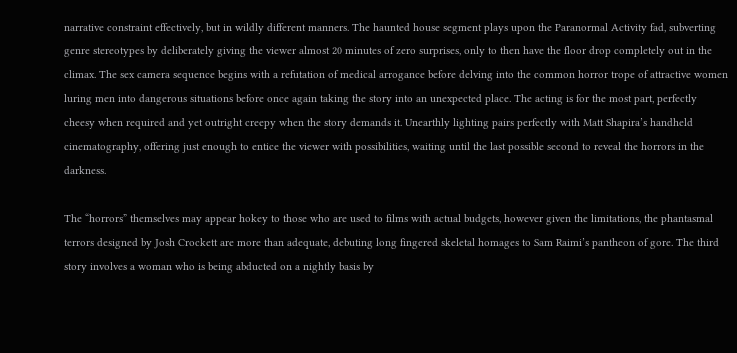narrative constraint effectively, but in wildly different manners. The haunted house segment plays upon the Paranormal Activity fad, subverting genre stereotypes by deliberately giving the viewer almost 20 minutes of zero surprises, only to then have the floor drop completely out in the climax. The sex camera sequence begins with a refutation of medical arrogance before delving into the common horror trope of attractive women luring men into dangerous situations before once again taking the story into an unexpected place. The acting is for the most part, perfectly cheesy when required and yet outright creepy when the story demands it. Unearthly lighting pairs perfectly with Matt Shapira’s handheld cinematography, offering just enough to entice the viewer with possibilities, waiting until the last possible second to reveal the horrors in the darkness.

The “horrors” themselves may appear hokey to those who are used to films with actual budgets, however given the limitations, the phantasmal terrors designed by Josh Crockett are more than adequate, debuting long fingered skeletal homages to Sam Raimi’s pantheon of gore. The third story involves a woman who is being abducted on a nightly basis by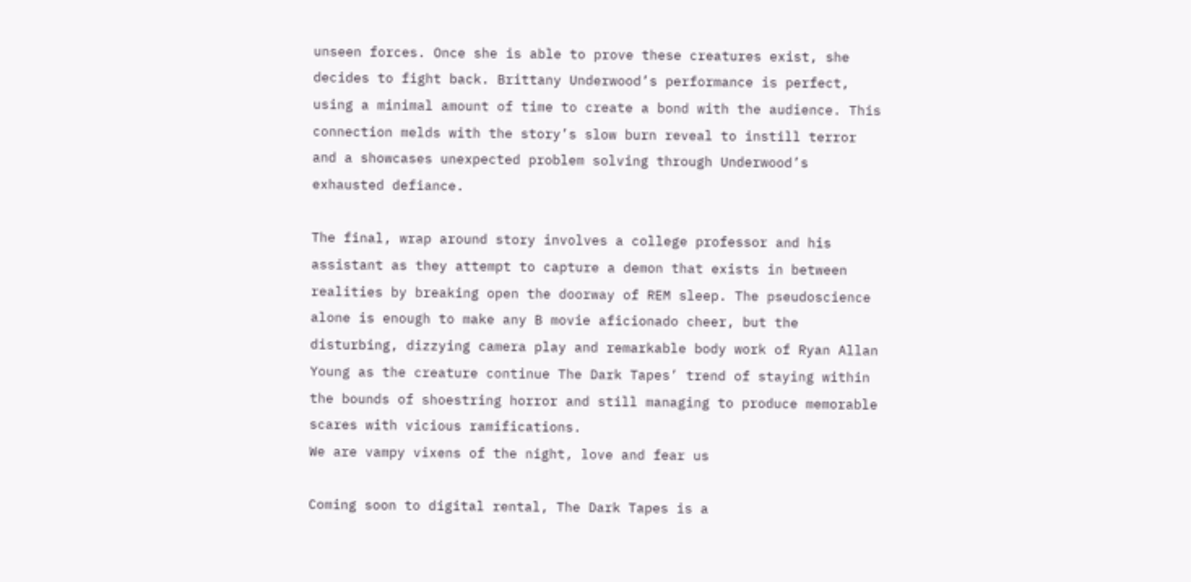unseen forces. Once she is able to prove these creatures exist, she decides to fight back. Brittany Underwood’s performance is perfect, using a minimal amount of time to create a bond with the audience. This connection melds with the story’s slow burn reveal to instill terror and a showcases unexpected problem solving through Underwood’s exhausted defiance.

The final, wrap around story involves a college professor and his assistant as they attempt to capture a demon that exists in between realities by breaking open the doorway of REM sleep. The pseudoscience alone is enough to make any B movie aficionado cheer, but the disturbing, dizzying camera play and remarkable body work of Ryan Allan Young as the creature continue The Dark Tapes’ trend of staying within the bounds of shoestring horror and still managing to produce memorable scares with vicious ramifications.
We are vampy vixens of the night, love and fear us

Coming soon to digital rental, The Dark Tapes is a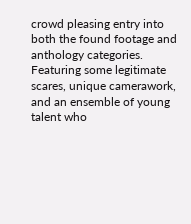crowd pleasing entry into both the found footage and anthology categories. Featuring some legitimate scares, unique camerawork, and an ensemble of young talent who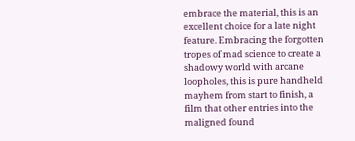embrace the material, this is an excellent choice for a late night feature. Embracing the forgotten tropes of mad science to create a shadowy world with arcane loopholes, this is pure handheld mayhem from start to finish, a film that other entries into the maligned found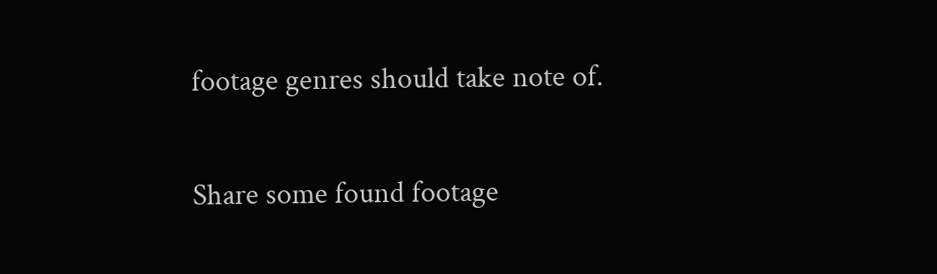footage genres should take note of.

Share some found footage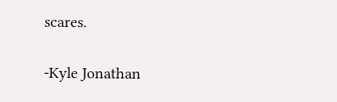scares.

-Kyle Jonathan